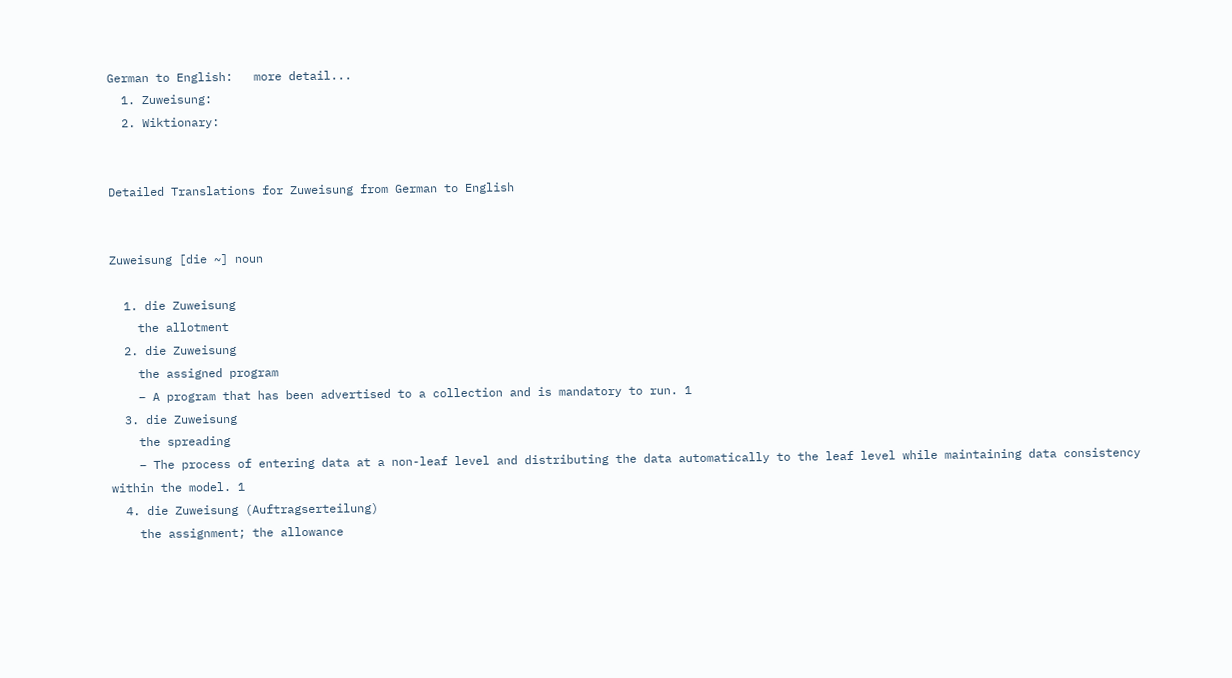German to English:   more detail...
  1. Zuweisung:
  2. Wiktionary:


Detailed Translations for Zuweisung from German to English


Zuweisung [die ~] noun

  1. die Zuweisung
    the allotment
  2. die Zuweisung
    the assigned program
    – A program that has been advertised to a collection and is mandatory to run. 1
  3. die Zuweisung
    the spreading
    – The process of entering data at a non-leaf level and distributing the data automatically to the leaf level while maintaining data consistency within the model. 1
  4. die Zuweisung (Auftragserteilung)
    the assignment; the allowance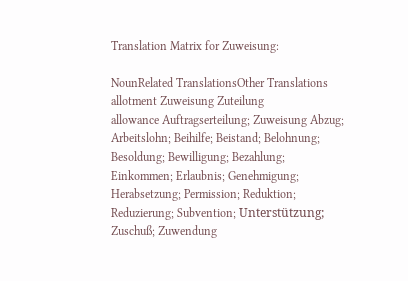Translation Matrix for Zuweisung:

NounRelated TranslationsOther Translations
allotment Zuweisung Zuteilung
allowance Auftragserteilung; Zuweisung Abzug; Arbeitslohn; Beihilfe; Beistand; Belohnung; Besoldung; Bewilligung; Bezahlung; Einkommen; Erlaubnis; Genehmigung; Herabsetzung; Permission; Reduktion; Reduzierung; Subvention; Unterstützung; Zuschuß; Zuwendung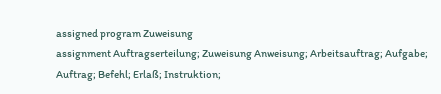assigned program Zuweisung
assignment Auftragserteilung; Zuweisung Anweisung; Arbeitsauftrag; Aufgabe; Auftrag; Befehl; Erlaß; Instruktion;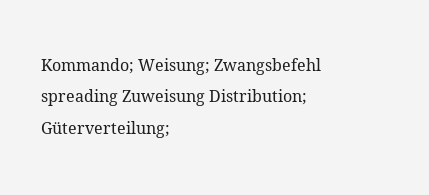Kommando; Weisung; Zwangsbefehl
spreading Zuweisung Distribution; Güterverteilung;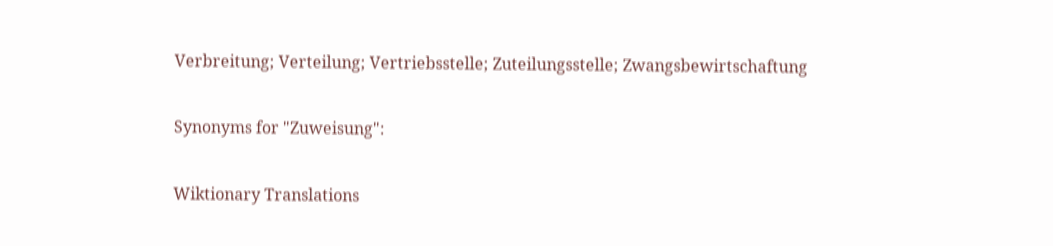Verbreitung; Verteilung; Vertriebsstelle; Zuteilungsstelle; Zwangsbewirtschaftung

Synonyms for "Zuweisung":

Wiktionary Translations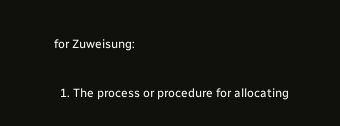for Zuweisung:

  1. The process or procedure for allocating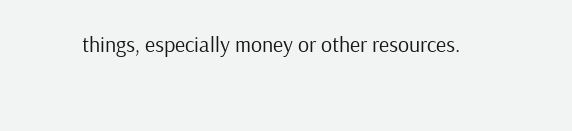things, especially money or other resources.